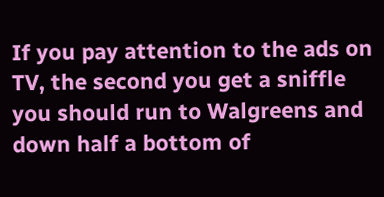If you pay attention to the ads on TV, the second you get a sniffle you should run to Walgreens and down half a bottom of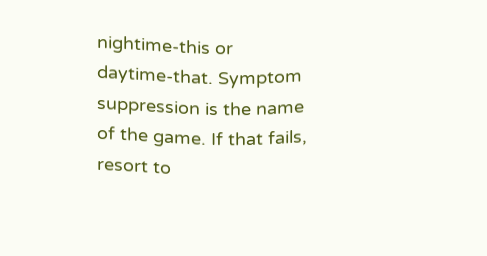nightime-this or daytime-that. Symptom suppression is the name of the game. If that fails, resort to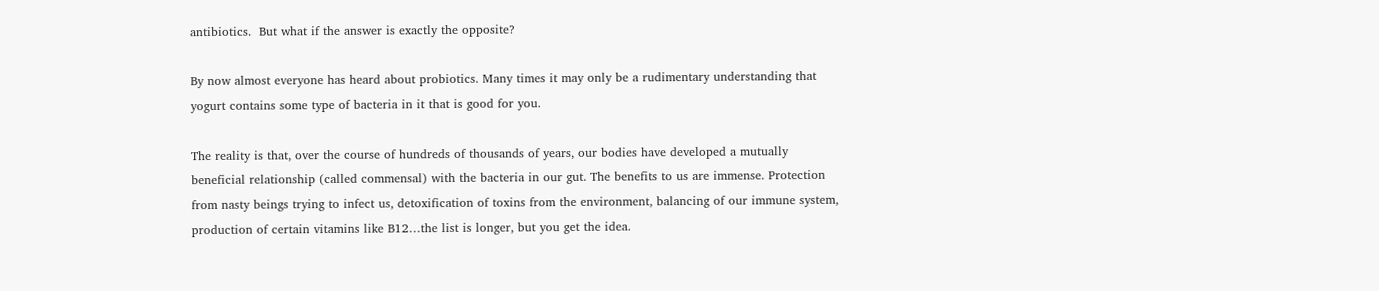antibiotics.  But what if the answer is exactly the opposite?

By now almost everyone has heard about probiotics. Many times it may only be a rudimentary understanding that yogurt contains some type of bacteria in it that is good for you.

The reality is that, over the course of hundreds of thousands of years, our bodies have developed a mutually beneficial relationship (called commensal) with the bacteria in our gut. The benefits to us are immense. Protection from nasty beings trying to infect us, detoxification of toxins from the environment, balancing of our immune system, production of certain vitamins like B12…the list is longer, but you get the idea.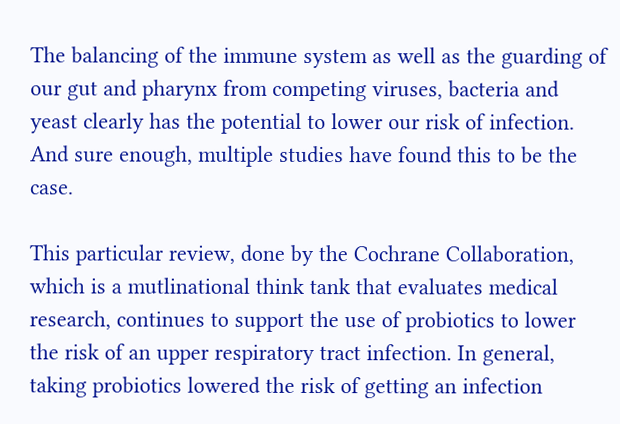The balancing of the immune system as well as the guarding of our gut and pharynx from competing viruses, bacteria and yeast clearly has the potential to lower our risk of infection. And sure enough, multiple studies have found this to be the case.

This particular review, done by the Cochrane Collaboration, which is a mutlinational think tank that evaluates medical research, continues to support the use of probiotics to lower the risk of an upper respiratory tract infection. In general, taking probiotics lowered the risk of getting an infection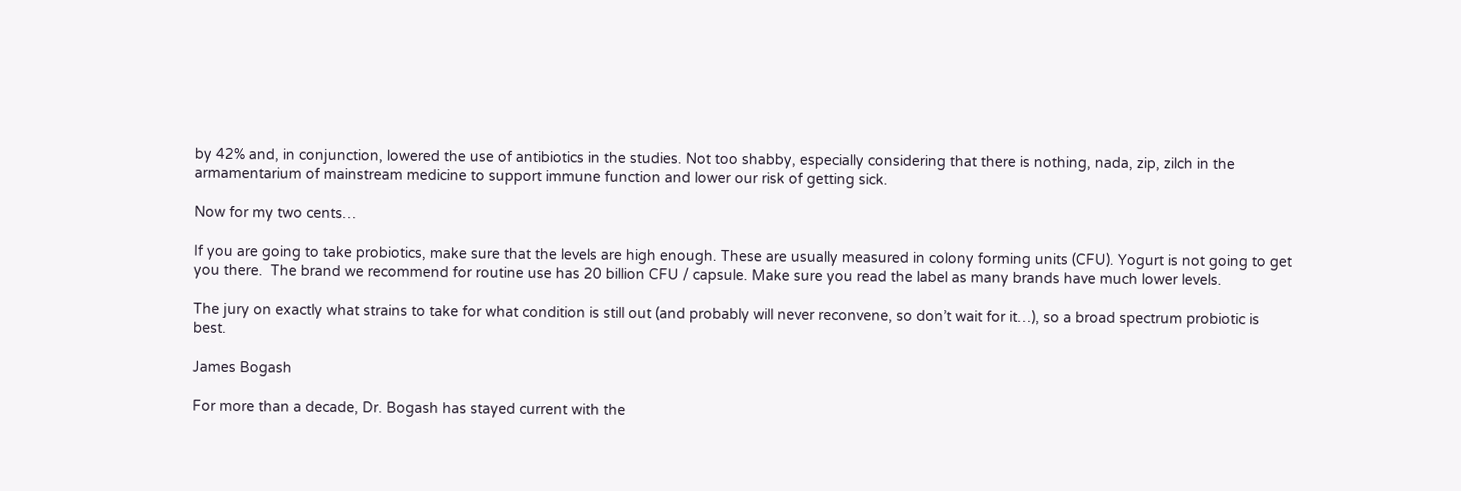by 42% and, in conjunction, lowered the use of antibiotics in the studies. Not too shabby, especially considering that there is nothing, nada, zip, zilch in the armamentarium of mainstream medicine to support immune function and lower our risk of getting sick.

Now for my two cents…

If you are going to take probiotics, make sure that the levels are high enough. These are usually measured in colony forming units (CFU). Yogurt is not going to get you there.  The brand we recommend for routine use has 20 billion CFU / capsule. Make sure you read the label as many brands have much lower levels.

The jury on exactly what strains to take for what condition is still out (and probably will never reconvene, so don’t wait for it…), so a broad spectrum probiotic is best.

James Bogash

For more than a decade, Dr. Bogash has stayed current with the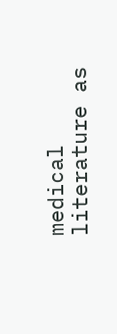medical literature as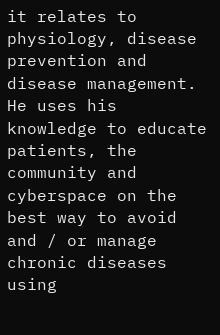it relates to physiology, disease prevention and disease management. He uses his knowledge to educate patients, the community and cyberspace on the best way to avoid and / or manage chronic diseases using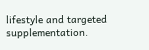lifestyle and targeted supplementation.